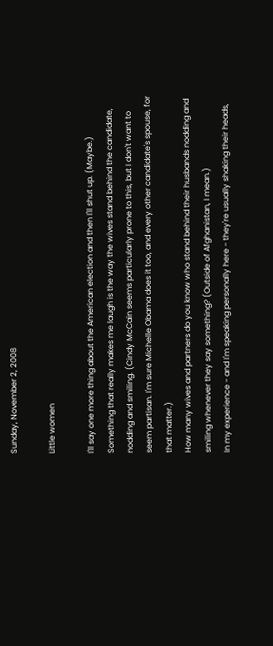Sunday, November 2, 2008

Little women

I'll say one more thing about the American election and then I'll shut up. (Maybe.)
Something that really makes me laugh is the way the wives stand behind the candidate, nodding and smiling. (Cindy McCain seems particularly prone to this, but I don't want to seem partisan. I'm sure Michelle Obama does it too, and every other candidate's spouse, for that matter.)
How many wives and partners do you know who stand behind their husbands nodding and smiling whenever they say something? (Outside of Afghanistan, I mean.)
In my experience - and I'm speaking personally here - they're usually shaking their heads,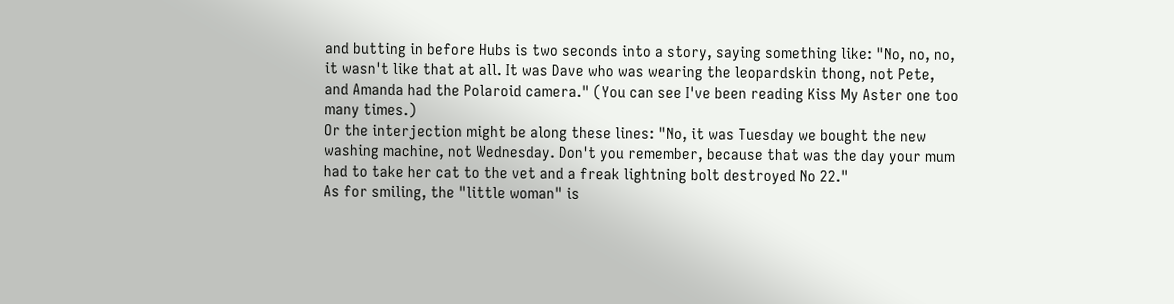and butting in before Hubs is two seconds into a story, saying something like: "No, no, no, it wasn't like that at all. It was Dave who was wearing the leopardskin thong, not Pete, and Amanda had the Polaroid camera." (You can see I've been reading Kiss My Aster one too many times.)
Or the interjection might be along these lines: "No, it was Tuesday we bought the new washing machine, not Wednesday. Don't you remember, because that was the day your mum had to take her cat to the vet and a freak lightning bolt destroyed No 22."
As for smiling, the "little woman" is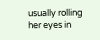usually rolling her eyes in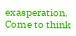exasperation.
Come to think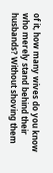of it, how many wives do you know who merely stand behind their husbands? Without shoving them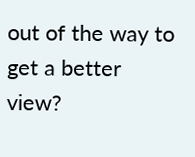out of the way to get a better view?